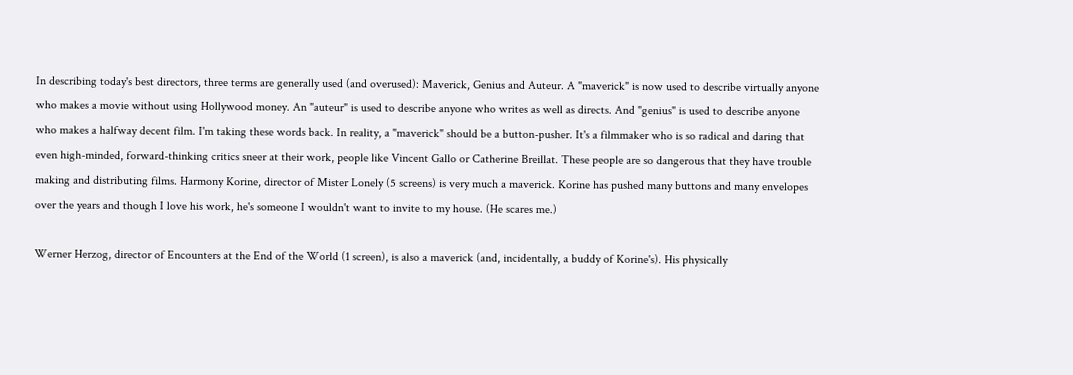In describing today's best directors, three terms are generally used (and overused): Maverick, Genius and Auteur. A "maverick" is now used to describe virtually anyone who makes a movie without using Hollywood money. An "auteur" is used to describe anyone who writes as well as directs. And "genius" is used to describe anyone who makes a halfway decent film. I'm taking these words back. In reality, a "maverick" should be a button-pusher. It's a filmmaker who is so radical and daring that even high-minded, forward-thinking critics sneer at their work, people like Vincent Gallo or Catherine Breillat. These people are so dangerous that they have trouble making and distributing films. Harmony Korine, director of Mister Lonely (5 screens) is very much a maverick. Korine has pushed many buttons and many envelopes over the years and though I love his work, he's someone I wouldn't want to invite to my house. (He scares me.)

Werner Herzog, director of Encounters at the End of the World (1 screen), is also a maverick (and, incidentally, a buddy of Korine's). His physically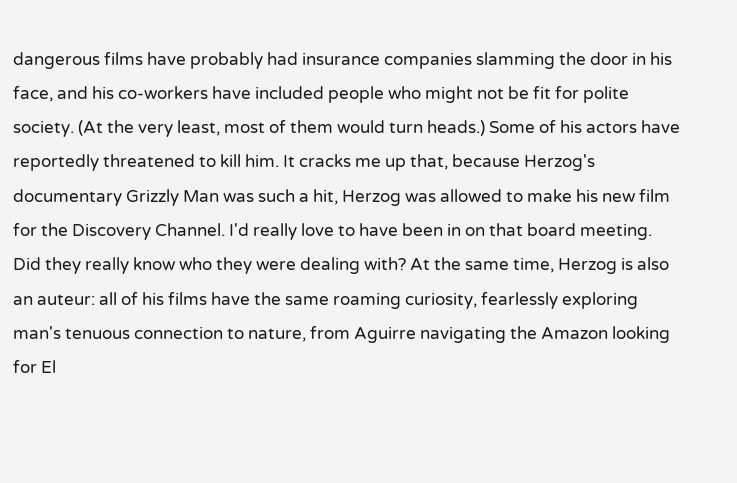dangerous films have probably had insurance companies slamming the door in his face, and his co-workers have included people who might not be fit for polite society. (At the very least, most of them would turn heads.) Some of his actors have reportedly threatened to kill him. It cracks me up that, because Herzog's documentary Grizzly Man was such a hit, Herzog was allowed to make his new film for the Discovery Channel. I'd really love to have been in on that board meeting. Did they really know who they were dealing with? At the same time, Herzog is also an auteur: all of his films have the same roaming curiosity, fearlessly exploring man's tenuous connection to nature, from Aguirre navigating the Amazon looking for El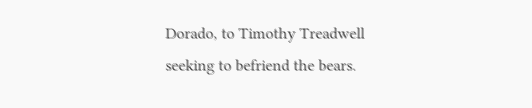Dorado, to Timothy Treadwell seeking to befriend the bears.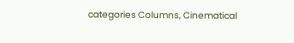categories Columns, Cinematical